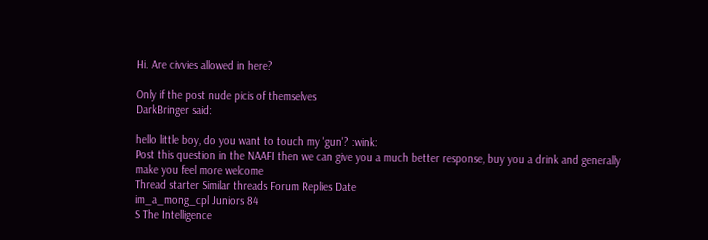Hi. Are civvies allowed in here?

Only if the post nude picis of themselves
DarkBringer said:

hello little boy, do you want to touch my 'gun'? :wink:
Post this question in the NAAFI then we can give you a much better response, buy you a drink and generally make you feel more welcome
Thread starter Similar threads Forum Replies Date
im_a_mong_cpl Juniors 84
S The Intelligence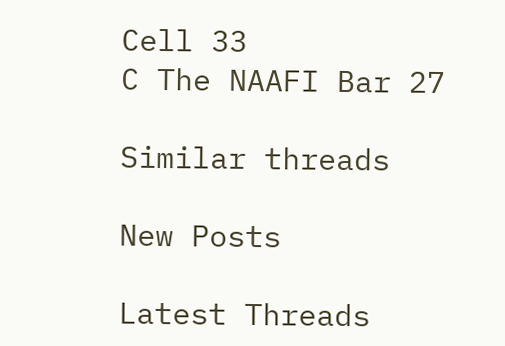Cell 33
C The NAAFI Bar 27

Similar threads

New Posts

Latest Threads